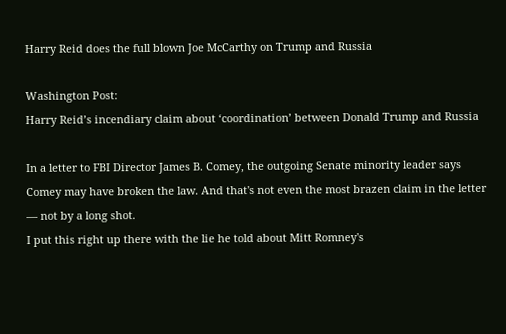Harry Reid does the full blown Joe McCarthy on Trump and Russia

Washington Post:
Harry Reid’s incendiary claim about ‘coordination’ between Donald Trump and Russia

In a letter to FBI Director James B. Comey, the outgoing Senate minority leader says Comey may have broken the law. And that's not even the most brazen claim in the letter — not by a long shot.
I put this right up there with the lie he told about Mitt Romney's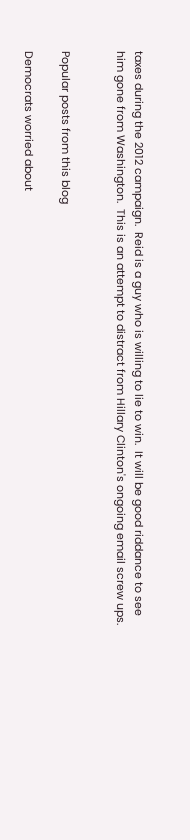taxes during the 2012 campaign.  Reid is a guy who is willing to lie to win.  It will be good riddance to see him gone from Washington.  This is an attempt to distract from Hillary Clinton's ongoing email screw ups.


Popular posts from this blog

Democrats worried about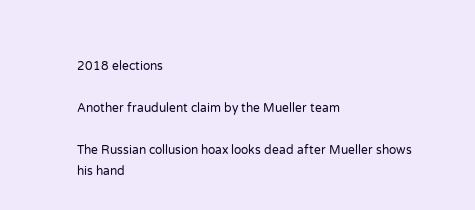2018 elections

Another fraudulent claim by the Mueller team

The Russian collusion hoax looks dead after Mueller shows his hand